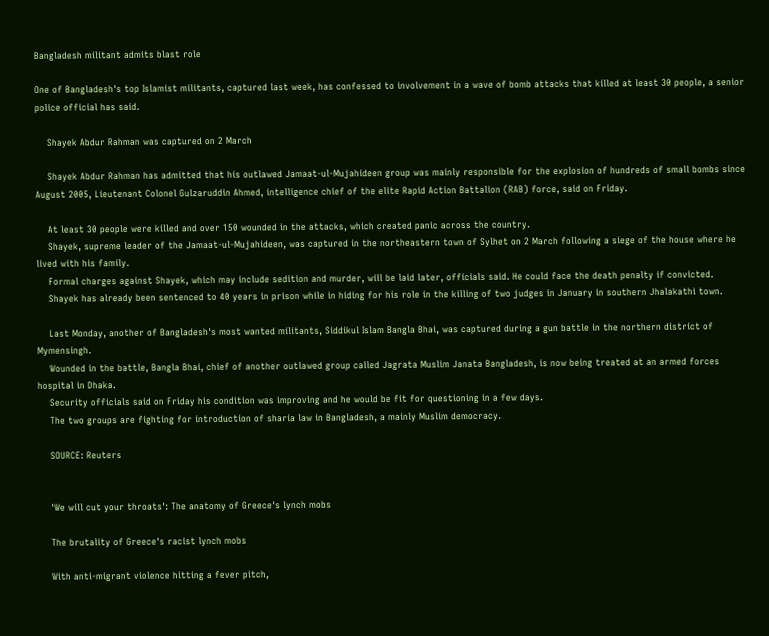Bangladesh militant admits blast role

One of Bangladesh's top Islamist militants, captured last week, has confessed to involvement in a wave of bomb attacks that killed at least 30 people, a senior police official has said.

    Shayek Abdur Rahman was captured on 2 March

    Shayek Abdur Rahman has admitted that his outlawed Jamaat-ul-Mujahideen group was mainly responsible for the explosion of hundreds of small bombs since August 2005, Lieutenant Colonel Gulzaruddin Ahmed, intelligence chief of the elite Rapid Action Battalion (RAB) force, said on Friday.

    At least 30 people were killed and over 150 wounded in the attacks, which created panic across the country.
    Shayek, supreme leader of the Jamaat-ul-Mujahideen, was captured in the northeastern town of Sylhet on 2 March following a siege of the house where he lived with his family.
    Formal charges against Shayek, which may include sedition and murder, will be laid later, officials said. He could face the death penalty if convicted.
    Shayek has already been sentenced to 40 years in prison while in hiding for his role in the killing of two judges in January in southern Jhalakathi town.

    Last Monday, another of Bangladesh's most wanted militants, Siddikul Islam Bangla Bhai, was captured during a gun battle in the northern district of Mymensingh.
    Wounded in the battle, Bangla Bhai, chief of another outlawed group called Jagrata Muslim Janata Bangladesh, is now being treated at an armed forces hospital in Dhaka.
    Security officials said on Friday his condition was improving and he would be fit for questioning in a few days.
    The two groups are fighting for introduction of sharia law in Bangladesh, a mainly Muslim democracy.

    SOURCE: Reuters


    'We will cut your throats': The anatomy of Greece's lynch mobs

    The brutality of Greece's racist lynch mobs

    With anti-migrant violence hitting a fever pitch,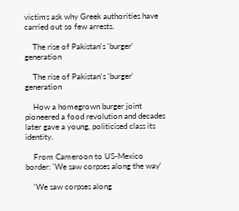victims ask why Greek authorities have carried out so few arrests.

    The rise of Pakistan's 'burger' generation

    The rise of Pakistan's 'burger' generation

    How a homegrown burger joint pioneered a food revolution and decades later gave a young, politicised class its identity.

    From Cameroon to US-Mexico border: 'We saw corpses along the way'

    'We saw corpses along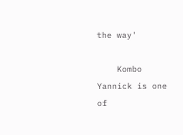the way'

    Kombo Yannick is one of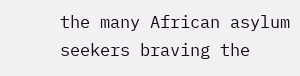the many African asylum seekers braving the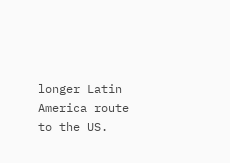longer Latin America route to the US.